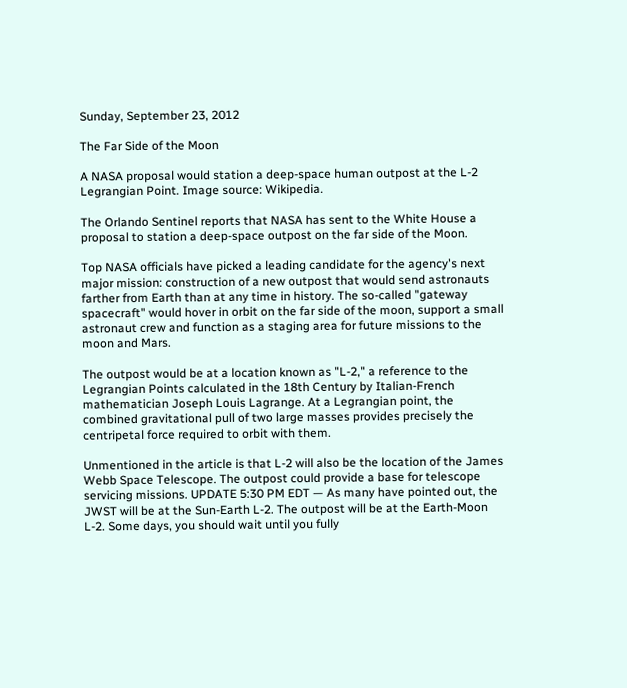Sunday, September 23, 2012

The Far Side of the Moon

A NASA proposal would station a deep-space human outpost at the L-2 Legrangian Point. Image source: Wikipedia.

The Orlando Sentinel reports that NASA has sent to the White House a proposal to station a deep-space outpost on the far side of the Moon.

Top NASA officials have picked a leading candidate for the agency's next major mission: construction of a new outpost that would send astronauts farther from Earth than at any time in history. The so-called "gateway spacecraft" would hover in orbit on the far side of the moon, support a small astronaut crew and function as a staging area for future missions to the moon and Mars.

The outpost would be at a location known as "L-2," a reference to the Legrangian Points calculated in the 18th Century by Italian-French mathematician Joseph Louis Lagrange. At a Legrangian point, the combined gravitational pull of two large masses provides precisely the centripetal force required to orbit with them.

Unmentioned in the article is that L-2 will also be the location of the James Webb Space Telescope. The outpost could provide a base for telescope servicing missions. UPDATE 5:30 PM EDT — As many have pointed out, the JWST will be at the Sun-Earth L-2. The outpost will be at the Earth-Moon L-2. Some days, you should wait until you fully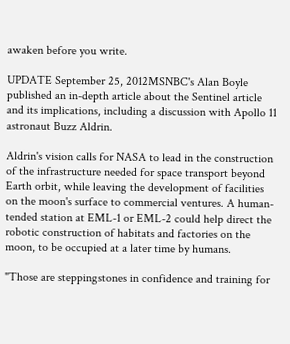awaken before you write.

UPDATE September 25, 2012MSNBC's Alan Boyle published an in-depth article about the Sentinel article and its implications, including a discussion with Apollo 11 astronaut Buzz Aldrin.

Aldrin's vision calls for NASA to lead in the construction of the infrastructure needed for space transport beyond Earth orbit, while leaving the development of facilities on the moon's surface to commercial ventures. A human-tended station at EML-1 or EML-2 could help direct the robotic construction of habitats and factories on the moon, to be occupied at a later time by humans.

"Those are steppingstones in confidence and training for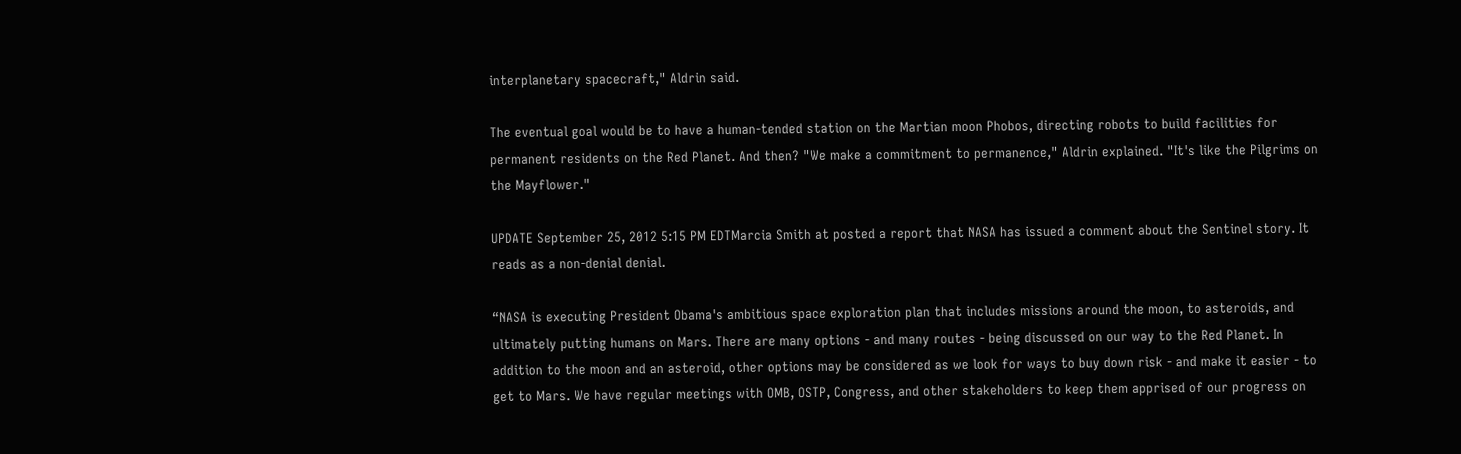interplanetary spacecraft," Aldrin said.

The eventual goal would be to have a human-tended station on the Martian moon Phobos, directing robots to build facilities for permanent residents on the Red Planet. And then? "We make a commitment to permanence," Aldrin explained. "It's like the Pilgrims on the Mayflower."

UPDATE September 25, 2012 5:15 PM EDTMarcia Smith at posted a report that NASA has issued a comment about the Sentinel story. It reads as a non-denial denial.

“NASA is executing President Obama's ambitious space exploration plan that includes missions around the moon, to asteroids, and ultimately putting humans on Mars. There are many options - and many routes - being discussed on our way to the Red Planet. In addition to the moon and an asteroid, other options may be considered as we look for ways to buy down risk - and make it easier - to get to Mars. We have regular meetings with OMB, OSTP, Congress, and other stakeholders to keep them apprised of our progress on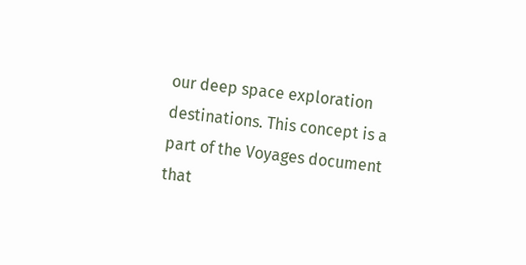our deep space exploration destinations. This concept is a part of the Voyages document that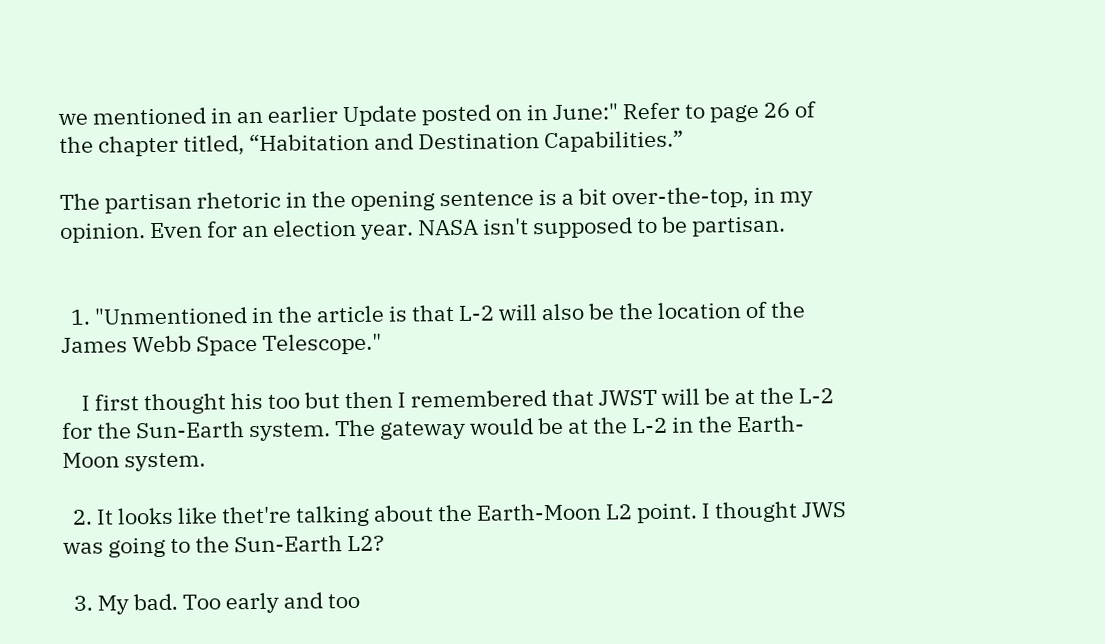we mentioned in an earlier Update posted on in June:" Refer to page 26 of the chapter titled, “Habitation and Destination Capabilities.”

The partisan rhetoric in the opening sentence is a bit over-the-top, in my opinion. Even for an election year. NASA isn't supposed to be partisan.


  1. "Unmentioned in the article is that L-2 will also be the location of the James Webb Space Telescope."

    I first thought his too but then I remembered that JWST will be at the L-2 for the Sun-Earth system. The gateway would be at the L-2 in the Earth-Moon system.

  2. It looks like thet're talking about the Earth-Moon L2 point. I thought JWS was going to the Sun-Earth L2?

  3. My bad. Too early and too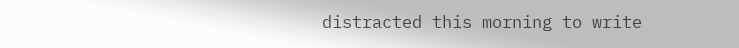distracted this morning to write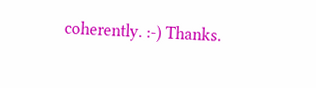coherently. :-) Thanks.